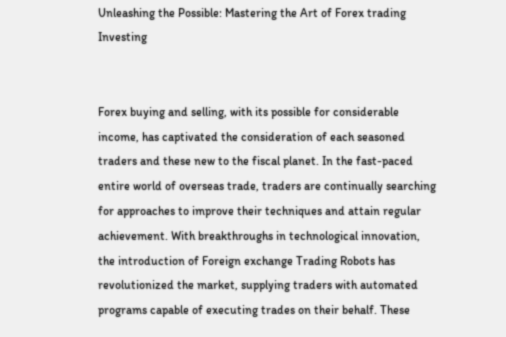Unleashing the Possible: Mastering the Art of Forex trading Investing


Forex buying and selling, with its possible for considerable income, has captivated the consideration of each seasoned traders and these new to the fiscal planet. In the fast-paced entire world of overseas trade, traders are continually searching for approaches to improve their techniques and attain regular achievement. With breakthroughs in technological innovation, the introduction of Foreign exchange Trading Robots has revolutionized the market, supplying traders with automated programs capable of executing trades on their behalf. These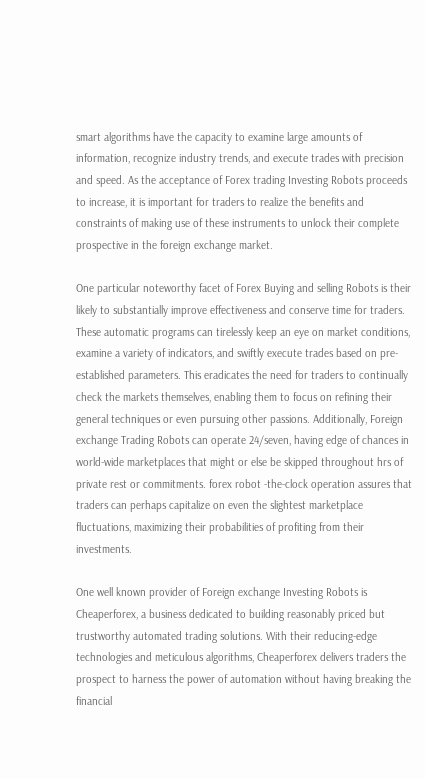smart algorithms have the capacity to examine large amounts of information, recognize industry trends, and execute trades with precision and speed. As the acceptance of Forex trading Investing Robots proceeds to increase, it is important for traders to realize the benefits and constraints of making use of these instruments to unlock their complete prospective in the foreign exchange market.

One particular noteworthy facet of Forex Buying and selling Robots is their likely to substantially improve effectiveness and conserve time for traders. These automatic programs can tirelessly keep an eye on market conditions, examine a variety of indicators, and swiftly execute trades based on pre-established parameters. This eradicates the need for traders to continually check the markets themselves, enabling them to focus on refining their general techniques or even pursuing other passions. Additionally, Foreign exchange Trading Robots can operate 24/seven, having edge of chances in world-wide marketplaces that might or else be skipped throughout hrs of private rest or commitments. forex robot -the-clock operation assures that traders can perhaps capitalize on even the slightest marketplace fluctuations, maximizing their probabilities of profiting from their investments.

One well known provider of Foreign exchange Investing Robots is Cheaperforex, a business dedicated to building reasonably priced but trustworthy automated trading solutions. With their reducing-edge technologies and meticulous algorithms, Cheaperforex delivers traders the prospect to harness the power of automation without having breaking the financial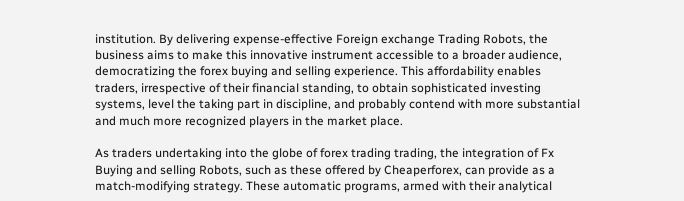institution. By delivering expense-effective Foreign exchange Trading Robots, the business aims to make this innovative instrument accessible to a broader audience, democratizing the forex buying and selling experience. This affordability enables traders, irrespective of their financial standing, to obtain sophisticated investing systems, level the taking part in discipline, and probably contend with more substantial and much more recognized players in the market place.

As traders undertaking into the globe of forex trading trading, the integration of Fx Buying and selling Robots, such as these offered by Cheaperforex, can provide as a match-modifying strategy. These automatic programs, armed with their analytical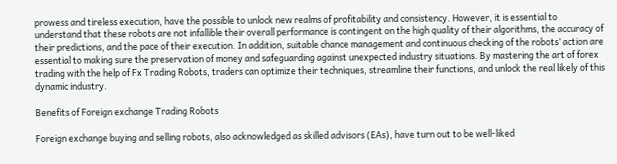prowess and tireless execution, have the possible to unlock new realms of profitability and consistency. However, it is essential to understand that these robots are not infallible their overall performance is contingent on the high quality of their algorithms, the accuracy of their predictions, and the pace of their execution. In addition, suitable chance management and continuous checking of the robots’ action are essential to making sure the preservation of money and safeguarding against unexpected industry situations. By mastering the art of forex trading with the help of Fx Trading Robots, traders can optimize their techniques, streamline their functions, and unlock the real likely of this dynamic industry.

Benefits of Foreign exchange Trading Robots

Foreign exchange buying and selling robots, also acknowledged as skilled advisors (EAs), have turn out to be well-liked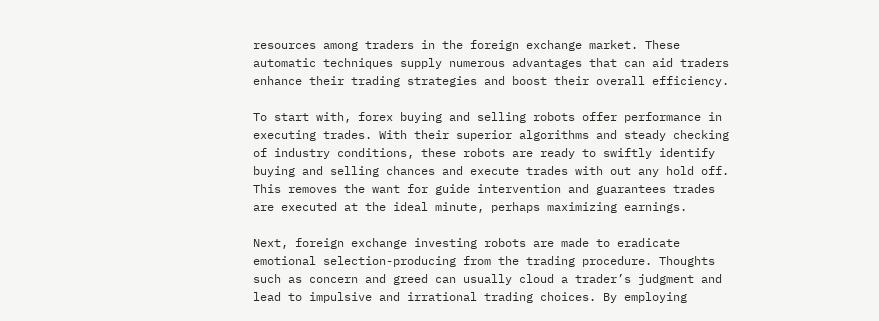resources among traders in the foreign exchange market. These automatic techniques supply numerous advantages that can aid traders enhance their trading strategies and boost their overall efficiency.

To start with, forex buying and selling robots offer performance in executing trades. With their superior algorithms and steady checking of industry conditions, these robots are ready to swiftly identify buying and selling chances and execute trades with out any hold off. This removes the want for guide intervention and guarantees trades are executed at the ideal minute, perhaps maximizing earnings.

Next, foreign exchange investing robots are made to eradicate emotional selection-producing from the trading procedure. Thoughts such as concern and greed can usually cloud a trader’s judgment and lead to impulsive and irrational trading choices. By employing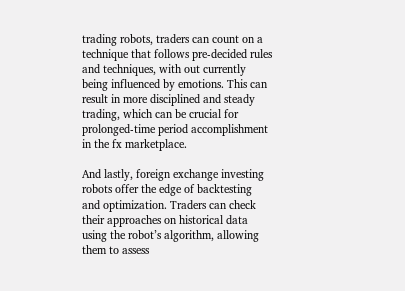trading robots, traders can count on a technique that follows pre-decided rules and techniques, with out currently being influenced by emotions. This can result in more disciplined and steady trading, which can be crucial for prolonged-time period accomplishment in the fx marketplace.

And lastly, foreign exchange investing robots offer the edge of backtesting and optimization. Traders can check their approaches on historical data using the robot’s algorithm, allowing them to assess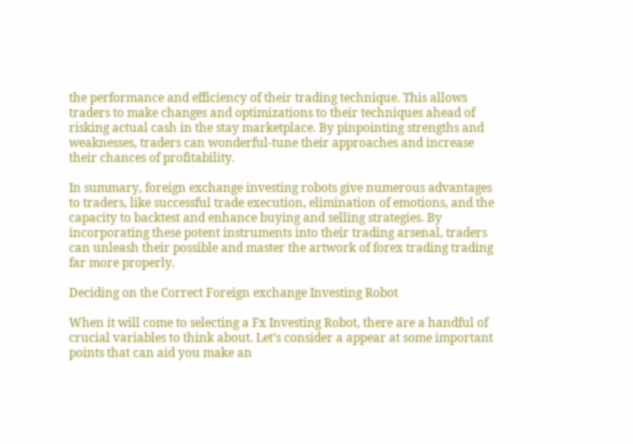the performance and efficiency of their trading technique. This allows traders to make changes and optimizations to their techniques ahead of risking actual cash in the stay marketplace. By pinpointing strengths and weaknesses, traders can wonderful-tune their approaches and increase their chances of profitability.

In summary, foreign exchange investing robots give numerous advantages to traders, like successful trade execution, elimination of emotions, and the capacity to backtest and enhance buying and selling strategies. By incorporating these potent instruments into their trading arsenal, traders can unleash their possible and master the artwork of forex trading trading far more properly.

Deciding on the Correct Foreign exchange Investing Robot

When it will come to selecting a Fx Investing Robot, there are a handful of crucial variables to think about. Let’s consider a appear at some important points that can aid you make an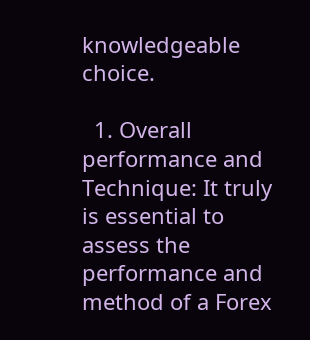knowledgeable choice.

  1. Overall performance and Technique: It truly is essential to assess the performance and method of a Forex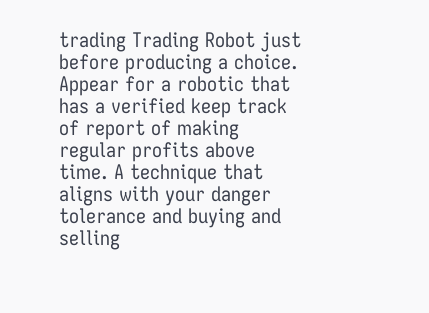trading Trading Robot just before producing a choice. Appear for a robotic that has a verified keep track of report of making regular profits above time. A technique that aligns with your danger tolerance and buying and selling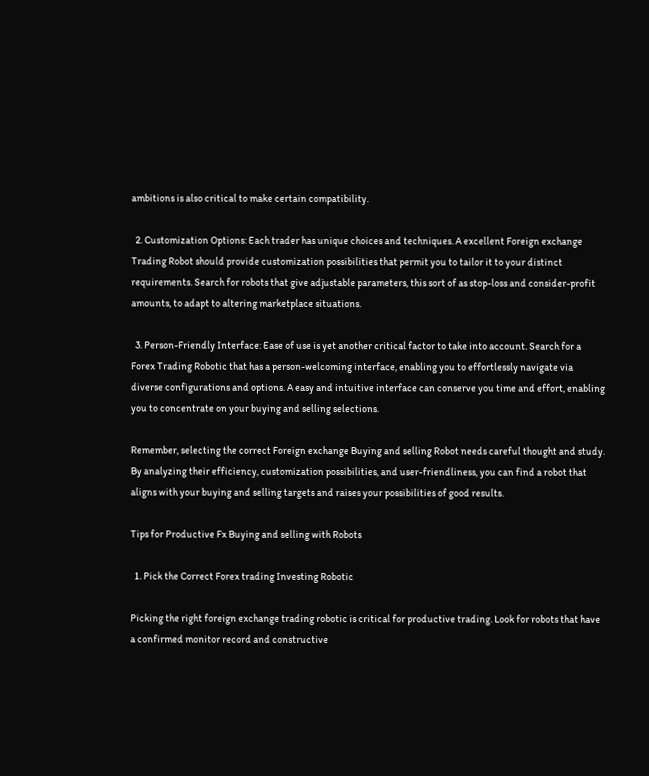ambitions is also critical to make certain compatibility.

  2. Customization Options: Each trader has unique choices and techniques. A excellent Foreign exchange Trading Robot should provide customization possibilities that permit you to tailor it to your distinct requirements. Search for robots that give adjustable parameters, this sort of as stop-loss and consider-profit amounts, to adapt to altering marketplace situations.

  3. Person-Friendly Interface: Ease of use is yet another critical factor to take into account. Search for a Forex Trading Robotic that has a person-welcoming interface, enabling you to effortlessly navigate via diverse configurations and options. A easy and intuitive interface can conserve you time and effort, enabling you to concentrate on your buying and selling selections.

Remember, selecting the correct Foreign exchange Buying and selling Robot needs careful thought and study. By analyzing their efficiency, customization possibilities, and user-friendliness, you can find a robot that aligns with your buying and selling targets and raises your possibilities of good results.

Tips for Productive Fx Buying and selling with Robots

  1. Pick the Correct Forex trading Investing Robotic

Picking the right foreign exchange trading robotic is critical for productive trading. Look for robots that have a confirmed monitor record and constructive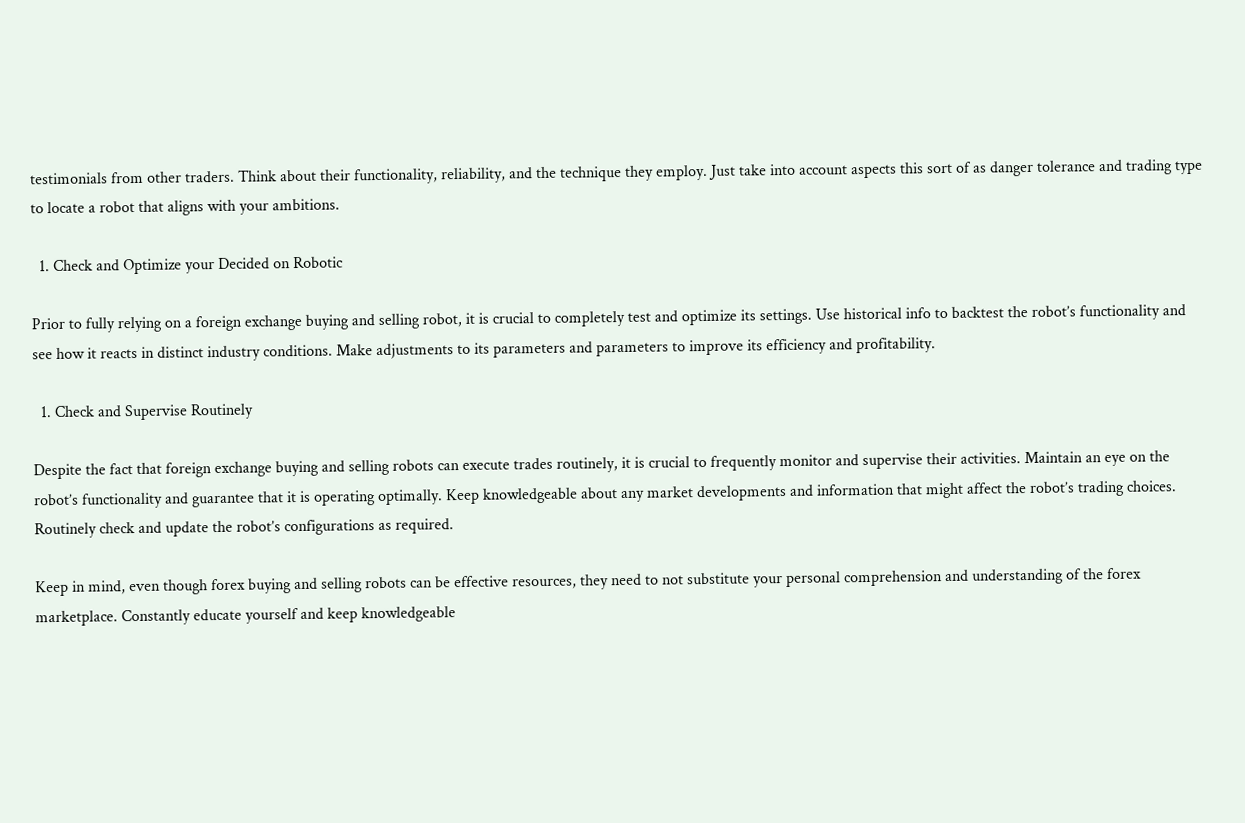testimonials from other traders. Think about their functionality, reliability, and the technique they employ. Just take into account aspects this sort of as danger tolerance and trading type to locate a robot that aligns with your ambitions.

  1. Check and Optimize your Decided on Robotic

Prior to fully relying on a foreign exchange buying and selling robot, it is crucial to completely test and optimize its settings. Use historical info to backtest the robot’s functionality and see how it reacts in distinct industry conditions. Make adjustments to its parameters and parameters to improve its efficiency and profitability.

  1. Check and Supervise Routinely

Despite the fact that foreign exchange buying and selling robots can execute trades routinely, it is crucial to frequently monitor and supervise their activities. Maintain an eye on the robot’s functionality and guarantee that it is operating optimally. Keep knowledgeable about any market developments and information that might affect the robot’s trading choices. Routinely check and update the robot’s configurations as required.

Keep in mind, even though forex buying and selling robots can be effective resources, they need to not substitute your personal comprehension and understanding of the forex marketplace. Constantly educate yourself and keep knowledgeable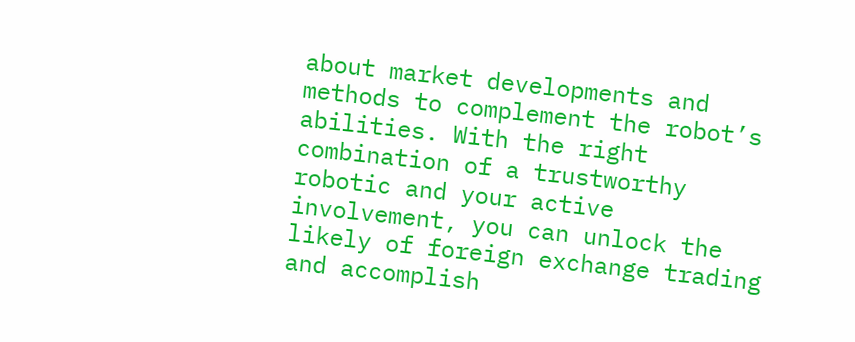about market developments and methods to complement the robot’s abilities. With the right combination of a trustworthy robotic and your active involvement, you can unlock the likely of foreign exchange trading and accomplish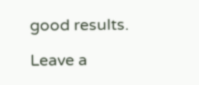good results.

Leave a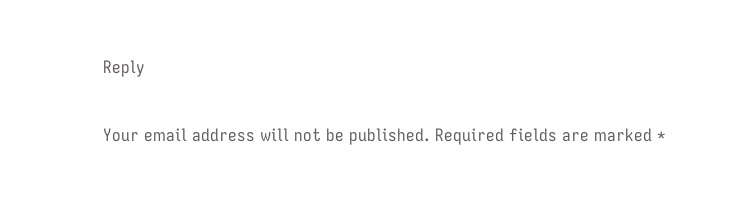Reply

Your email address will not be published. Required fields are marked *